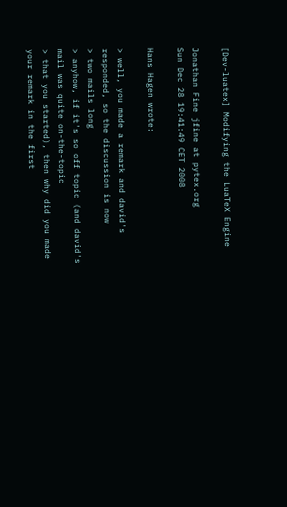[Dev-luatex] Modifying the LuaTeX Engine

Jonathan Fine jfine at pytex.org
Sun Dec 28 19:41:49 CET 2008

Hans Hagen wrote:

> well, you made a remark and david's responded, so the discussion is now
> two mails long
> anyhow, if it's so off topic (and david's mail was quite on-the-topic
> that you started), then why did you made your remark in the first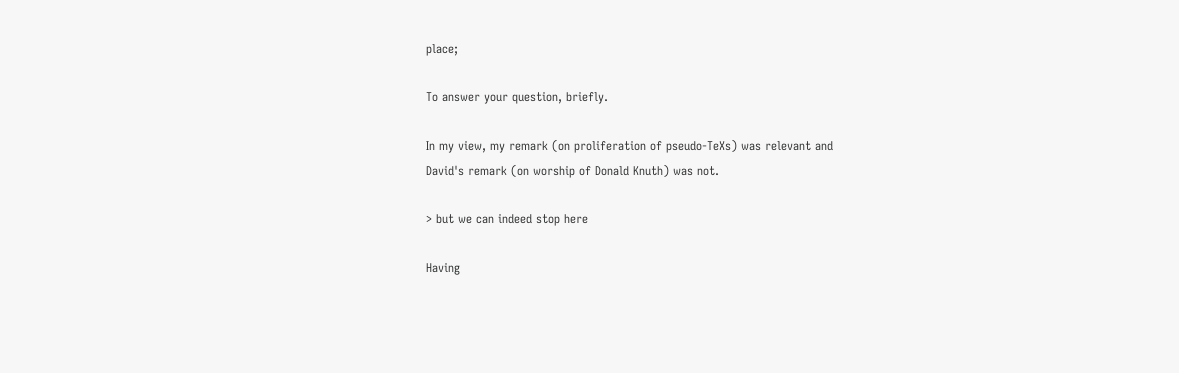place;

To answer your question, briefly.

In my view, my remark (on proliferation of pseudo-TeXs) was relevant and
David's remark (on worship of Donald Knuth) was not.

> but we can indeed stop here

Having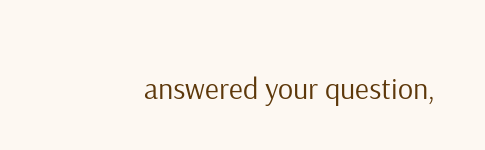answered your question,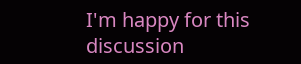I'm happy for this discussion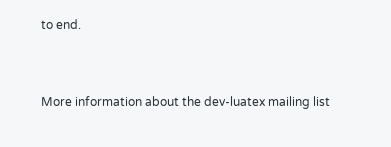to end.


More information about the dev-luatex mailing list